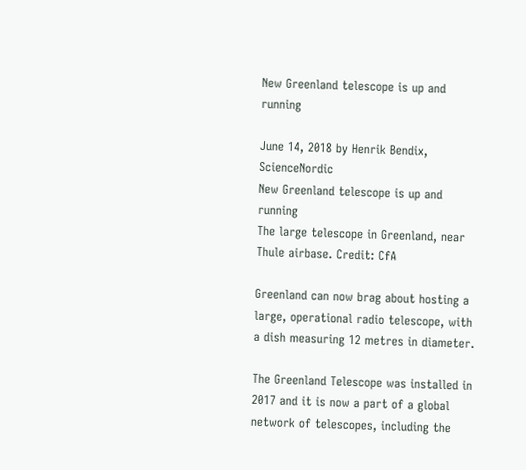New Greenland telescope is up and running

June 14, 2018 by Henrik Bendix, ScienceNordic
New Greenland telescope is up and running
The large telescope in Greenland, near Thule airbase. Credit: CfA

Greenland can now brag about hosting a large, operational radio telescope, with a dish measuring 12 metres in diameter.

The Greenland Telescope was installed in 2017 and it is now a part of a global network of telescopes, including the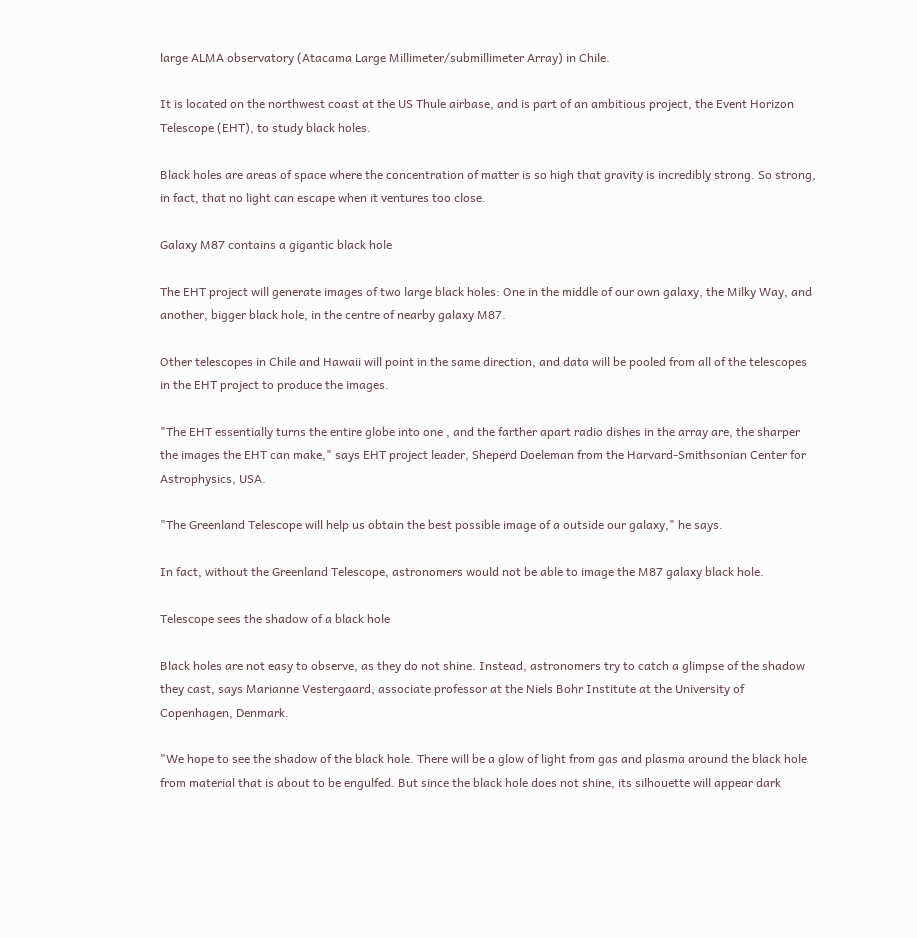large ALMA observatory (Atacama Large Millimeter/submillimeter Array) in Chile.

It is located on the northwest coast at the US Thule airbase, and is part of an ambitious project, the Event Horizon Telescope (EHT), to study black holes.

Black holes are areas of space where the concentration of matter is so high that gravity is incredibly strong. So strong, in fact, that no light can escape when it ventures too close.

Galaxy M87 contains a gigantic black hole

The EHT project will generate images of two large black holes: One in the middle of our own galaxy, the Milky Way, and another, bigger black hole, in the centre of nearby galaxy M87.

Other telescopes in Chile and Hawaii will point in the same direction, and data will be pooled from all of the telescopes in the EHT project to produce the images.

"The EHT essentially turns the entire globe into one , and the farther apart radio dishes in the array are, the sharper the images the EHT can make," says EHT project leader, Sheperd Doeleman from the Harvard-Smithsonian Center for Astrophysics, USA.

"The Greenland Telescope will help us obtain the best possible image of a outside our galaxy," he says.

In fact, without the Greenland Telescope, astronomers would not be able to image the M87 galaxy black hole.

Telescope sees the shadow of a black hole

Black holes are not easy to observe, as they do not shine. Instead, astronomers try to catch a glimpse of the shadow they cast, says Marianne Vestergaard, associate professor at the Niels Bohr Institute at the University of Copenhagen, Denmark.

"We hope to see the shadow of the black hole. There will be a glow of light from gas and plasma around the black hole from material that is about to be engulfed. But since the black hole does not shine, its silhouette will appear dark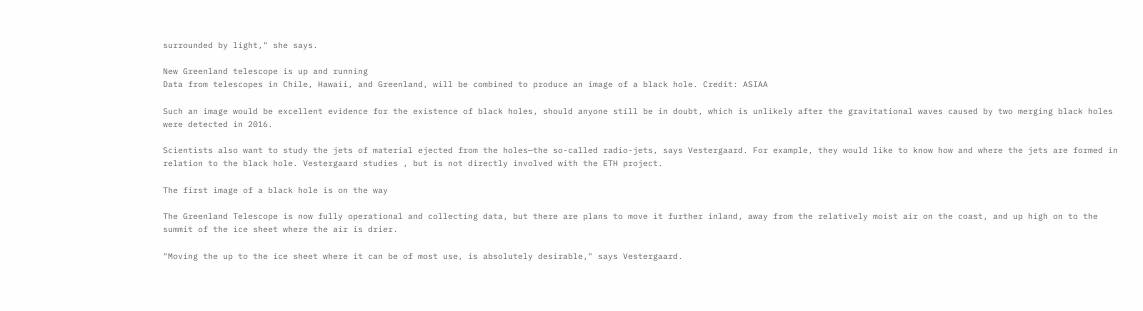surrounded by light," she says.

New Greenland telescope is up and running
Data from telescopes in Chile, Hawaii, and Greenland, will be combined to produce an image of a black hole. Credit: ASIAA

Such an image would be excellent evidence for the existence of black holes, should anyone still be in doubt, which is unlikely after the gravitational waves caused by two merging black holes were detected in 2016.

Scientists also want to study the jets of material ejected from the holes—the so-called radio-jets, says Vestergaard. For example, they would like to know how and where the jets are formed in relation to the black hole. Vestergaard studies , but is not directly involved with the ETH project.

The first image of a black hole is on the way

The Greenland Telescope is now fully operational and collecting data, but there are plans to move it further inland, away from the relatively moist air on the coast, and up high on to the summit of the ice sheet where the air is drier.

"Moving the up to the ice sheet where it can be of most use, is absolutely desirable," says Vestergaard.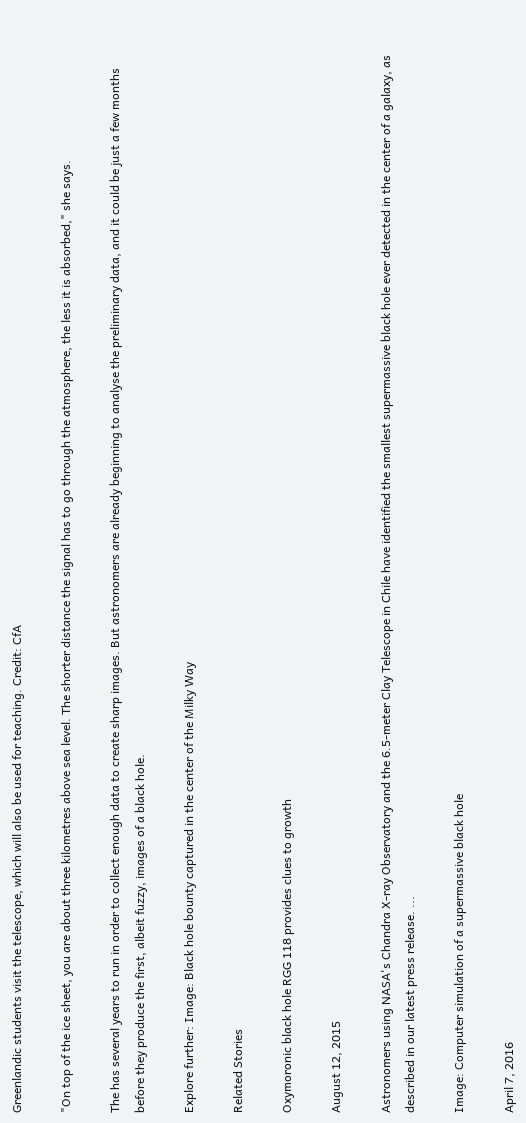Greenlandic students visit the telescope, which will also be used for teaching. Credit: CfA

"On top of the ice sheet, you are about three kilometres above sea level. The shorter distance the signal has to go through the atmosphere, the less it is absorbed," she says.

The has several years to run in order to collect enough data to create sharp images. But astronomers are already beginning to analyse the preliminary data, and it could be just a few months before they produce the first, albeit fuzzy, images of a black hole.

Explore further: Image: Black hole bounty captured in the center of the Milky Way

Related Stories

Oxymoronic black hole RGG 118 provides clues to growth

August 12, 2015

Astronomers using NASA's Chandra X-ray Observatory and the 6.5-meter Clay Telescope in Chile have identified the smallest supermassive black hole ever detected in the center of a galaxy, as described in our latest press release. ...

Image: Computer simulation of a supermassive black hole

April 7, 2016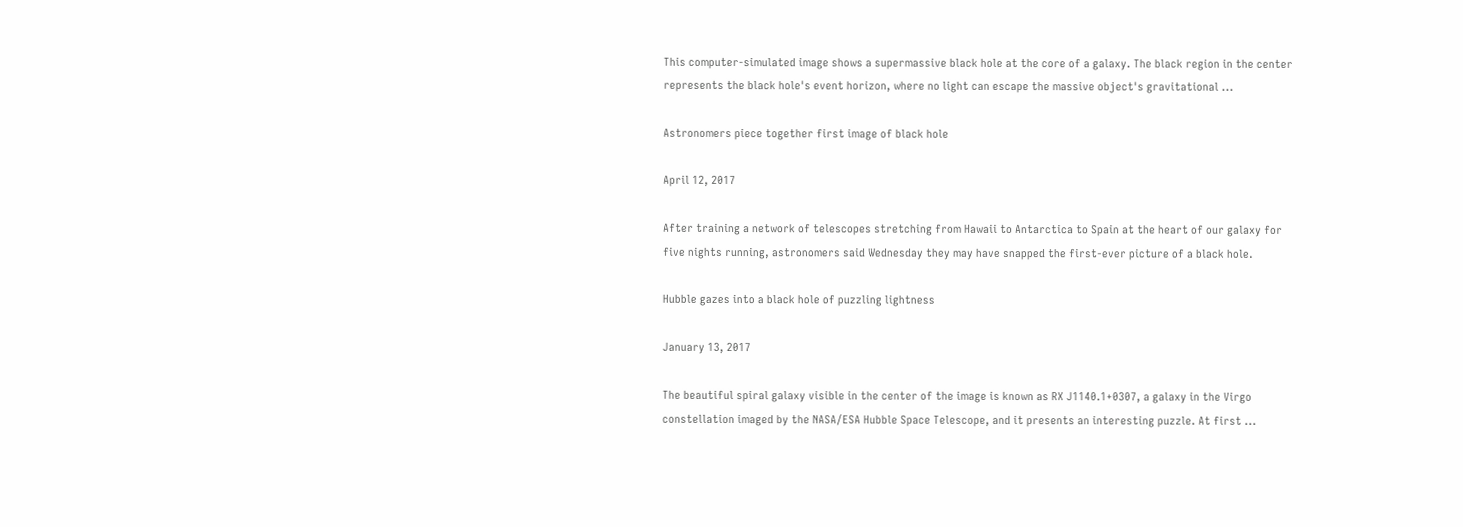This computer-simulated image shows a supermassive black hole at the core of a galaxy. The black region in the center represents the black hole's event horizon, where no light can escape the massive object's gravitational ...

Astronomers piece together first image of black hole

April 12, 2017

After training a network of telescopes stretching from Hawaii to Antarctica to Spain at the heart of our galaxy for five nights running, astronomers said Wednesday they may have snapped the first-ever picture of a black hole.

Hubble gazes into a black hole of puzzling lightness

January 13, 2017

The beautiful spiral galaxy visible in the center of the image is known as RX J1140.1+0307, a galaxy in the Virgo constellation imaged by the NASA/ESA Hubble Space Telescope, and it presents an interesting puzzle. At first ...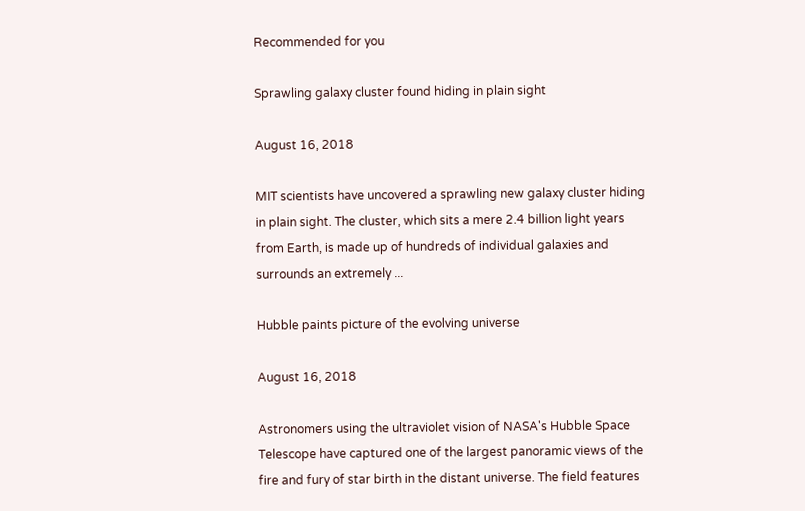Recommended for you

Sprawling galaxy cluster found hiding in plain sight

August 16, 2018

MIT scientists have uncovered a sprawling new galaxy cluster hiding in plain sight. The cluster, which sits a mere 2.4 billion light years from Earth, is made up of hundreds of individual galaxies and surrounds an extremely ...

Hubble paints picture of the evolving universe

August 16, 2018

Astronomers using the ultraviolet vision of NASA's Hubble Space Telescope have captured one of the largest panoramic views of the fire and fury of star birth in the distant universe. The field features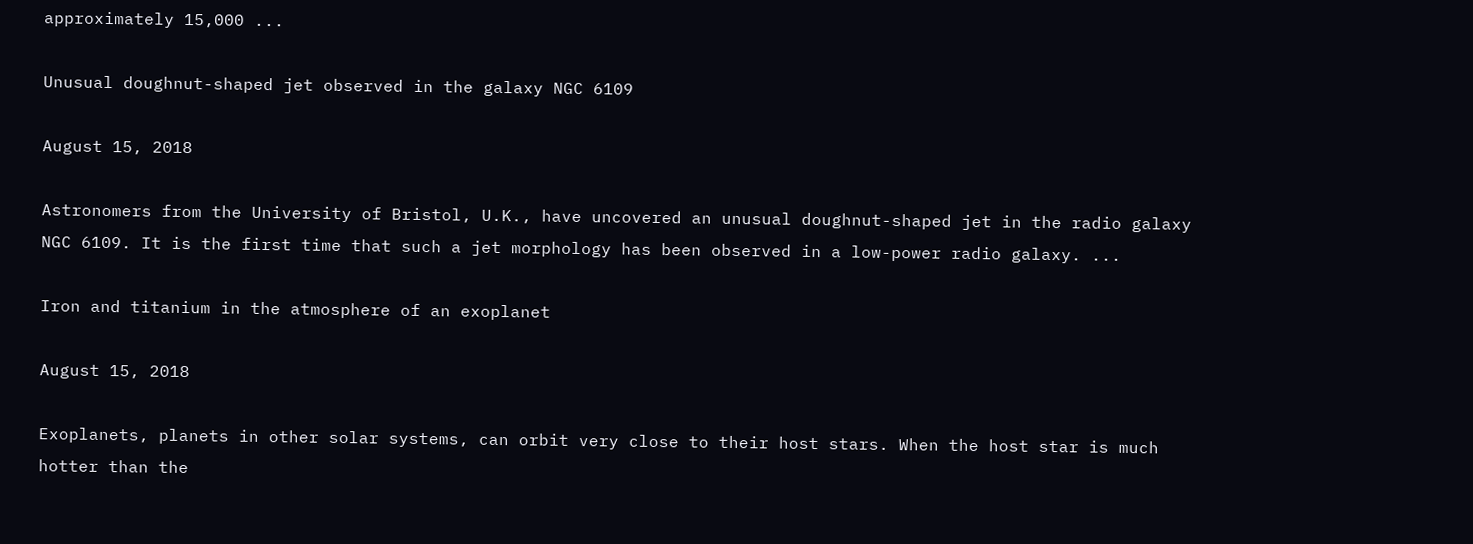approximately 15,000 ...

Unusual doughnut-shaped jet observed in the galaxy NGC 6109

August 15, 2018

Astronomers from the University of Bristol, U.K., have uncovered an unusual doughnut-shaped jet in the radio galaxy NGC 6109. It is the first time that such a jet morphology has been observed in a low-power radio galaxy. ...

Iron and titanium in the atmosphere of an exoplanet

August 15, 2018

Exoplanets, planets in other solar systems, can orbit very close to their host stars. When the host star is much hotter than the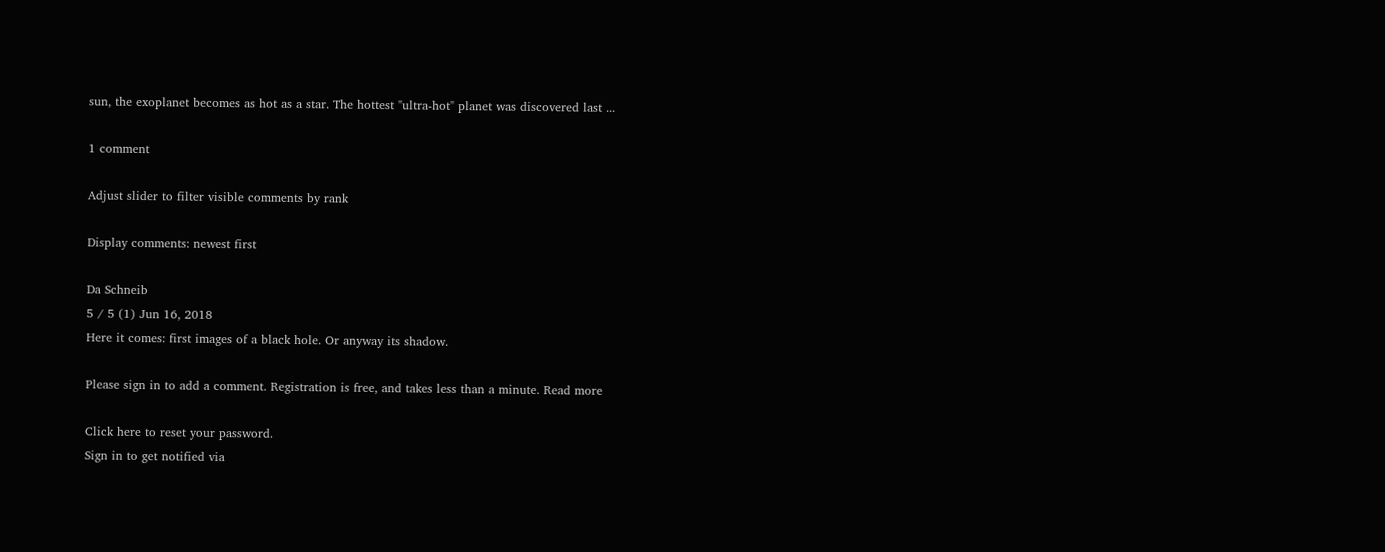sun, the exoplanet becomes as hot as a star. The hottest "ultra-hot" planet was discovered last ...

1 comment

Adjust slider to filter visible comments by rank

Display comments: newest first

Da Schneib
5 / 5 (1) Jun 16, 2018
Here it comes: first images of a black hole. Or anyway its shadow.

Please sign in to add a comment. Registration is free, and takes less than a minute. Read more

Click here to reset your password.
Sign in to get notified via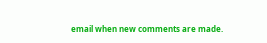email when new comments are made.